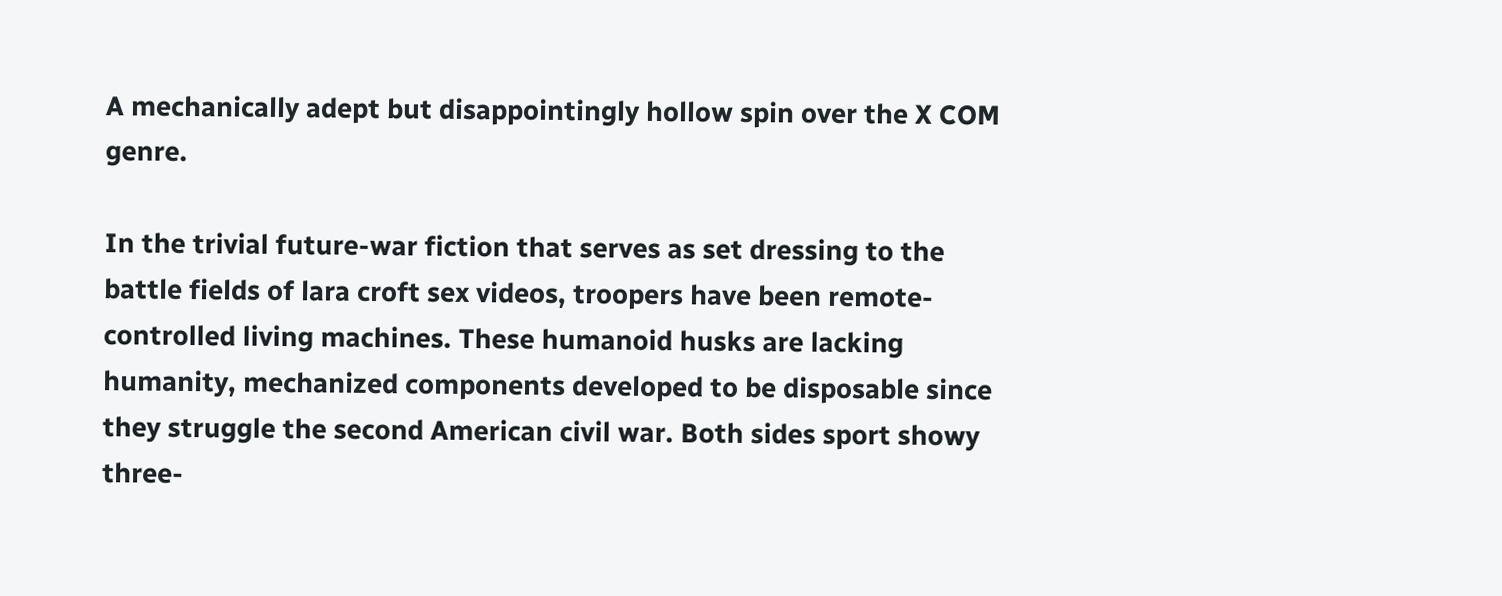A mechanically adept but disappointingly hollow spin over the X COM genre.

In the trivial future-war fiction that serves as set dressing to the battle fields of lara croft sex videos, troopers have been remote-controlled living machines. These humanoid husks are lacking humanity, mechanized components developed to be disposable since they struggle the second American civil war. Both sides sport showy three-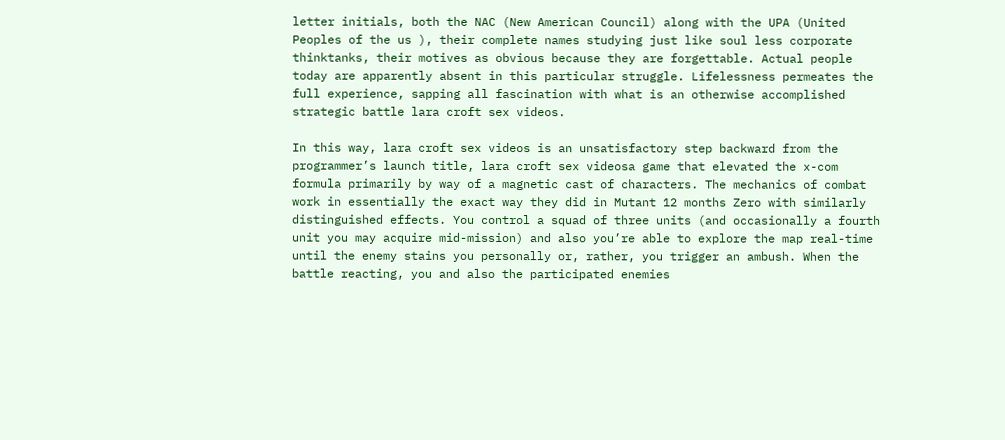letter initials, both the NAC (New American Council) along with the UPA (United Peoples of the us ), their complete names studying just like soul less corporate thinktanks, their motives as obvious because they are forgettable. Actual people today are apparently absent in this particular struggle. Lifelessness permeates the full experience, sapping all fascination with what is an otherwise accomplished strategic battle lara croft sex videos.

In this way, lara croft sex videos is an unsatisfactory step backward from the programmer’s launch title, lara croft sex videosa game that elevated the x-com formula primarily by way of a magnetic cast of characters. The mechanics of combat work in essentially the exact way they did in Mutant 12 months Zero with similarly distinguished effects. You control a squad of three units (and occasionally a fourth unit you may acquire mid-mission) and also you’re able to explore the map real-time until the enemy stains you personally or, rather, you trigger an ambush. When the battle reacting, you and also the participated enemies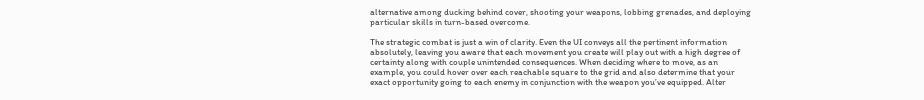alternative among ducking behind cover, shooting your weapons, lobbing grenades, and deploying particular skills in turn-based overcome.

The strategic combat is just a win of clarity. Even the UI conveys all the pertinent information absolutely, leaving you aware that each movement you create will play out with a high degree of certainty along with couple unintended consequences. When deciding where to move, as an example, you could hover over each reachable square to the grid and also determine that your exact opportunity going to each enemy in conjunction with the weapon you’ve equipped. Alter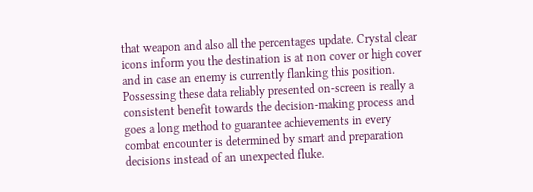that weapon and also all the percentages update. Crystal clear icons inform you the destination is at non cover or high cover and in case an enemy is currently flanking this position. Possessing these data reliably presented on-screen is really a consistent benefit towards the decision-making process and goes a long method to guarantee achievements in every combat encounter is determined by smart and preparation decisions instead of an unexpected fluke.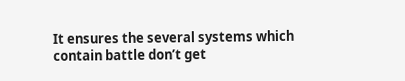It ensures the several systems which contain battle don’t get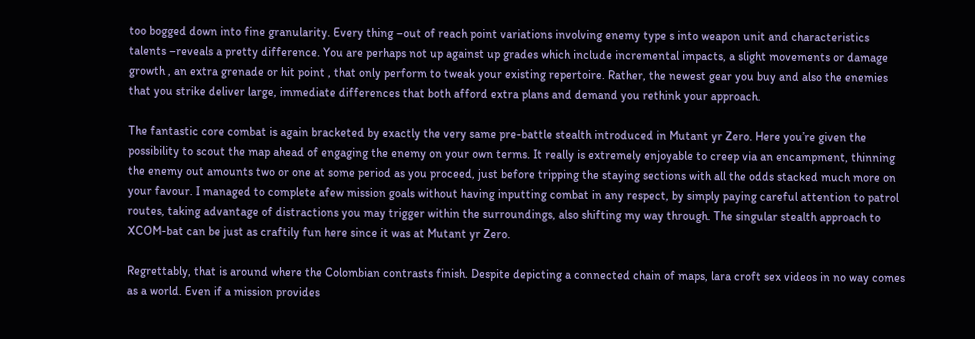too bogged down into fine granularity. Every thing –out of reach point variations involving enemy type s into weapon unit and characteristics talents –reveals a pretty difference. You are perhaps not up against up grades which include incremental impacts, a slight movements or damage growth , an extra grenade or hit point , that only perform to tweak your existing repertoire. Rather, the newest gear you buy and also the enemies that you strike deliver large, immediate differences that both afford extra plans and demand you rethink your approach.

The fantastic core combat is again bracketed by exactly the very same pre-battle stealth introduced in Mutant yr Zero. Here you’re given the possibility to scout the map ahead of engaging the enemy on your own terms. It really is extremely enjoyable to creep via an encampment, thinning the enemy out amounts two or one at some period as you proceed, just before tripping the staying sections with all the odds stacked much more on your favour. I managed to complete afew mission goals without having inputting combat in any respect, by simply paying careful attention to patrol routes, taking advantage of distractions you may trigger within the surroundings, also shifting my way through. The singular stealth approach to XCOM-bat can be just as craftily fun here since it was at Mutant yr Zero.

Regrettably, that is around where the Colombian contrasts finish. Despite depicting a connected chain of maps, lara croft sex videos in no way comes as a world. Even if a mission provides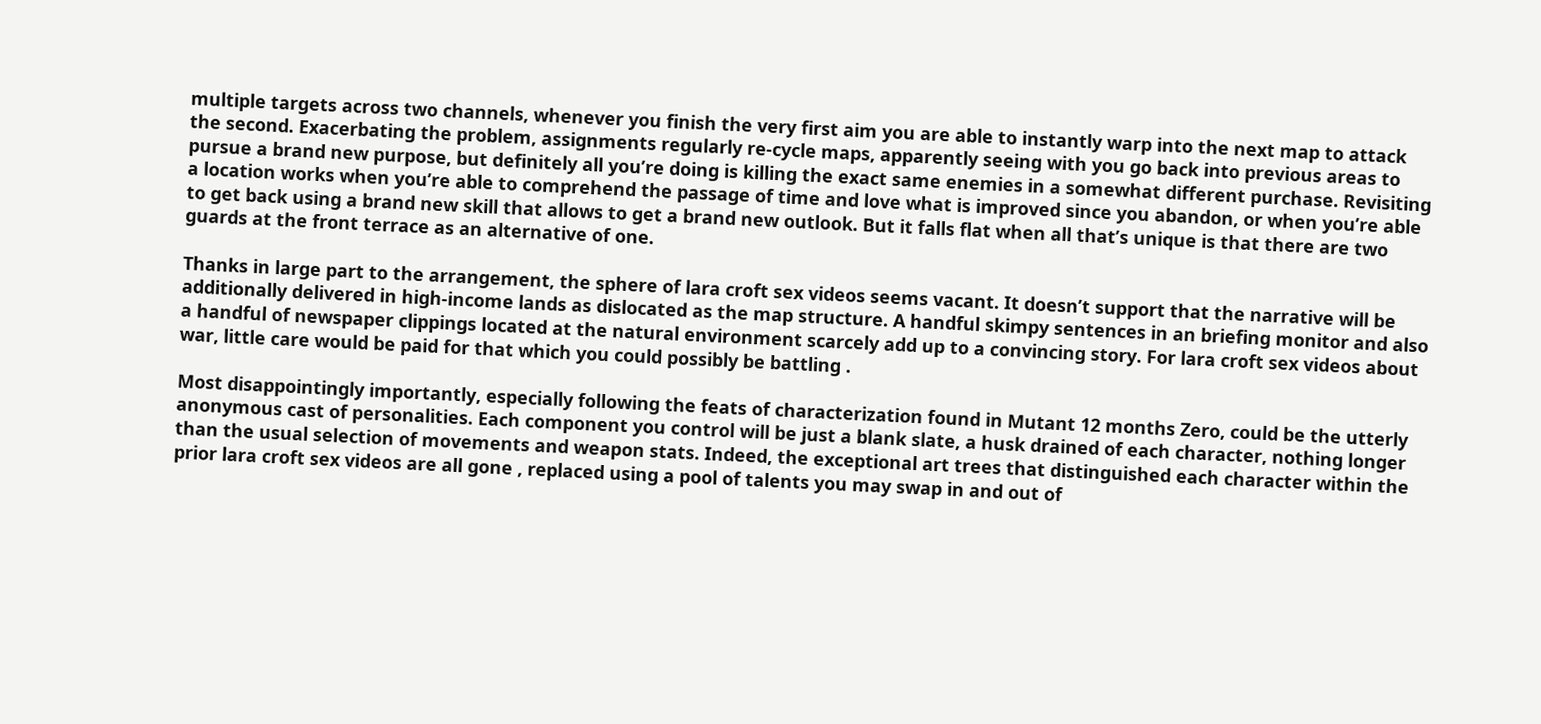multiple targets across two channels, whenever you finish the very first aim you are able to instantly warp into the next map to attack the second. Exacerbating the problem, assignments regularly re-cycle maps, apparently seeing with you go back into previous areas to pursue a brand new purpose, but definitely all you’re doing is killing the exact same enemies in a somewhat different purchase. Revisiting a location works when you’re able to comprehend the passage of time and love what is improved since you abandon, or when you’re able to get back using a brand new skill that allows to get a brand new outlook. But it falls flat when all that’s unique is that there are two guards at the front terrace as an alternative of one.

Thanks in large part to the arrangement, the sphere of lara croft sex videos seems vacant. It doesn’t support that the narrative will be additionally delivered in high-income lands as dislocated as the map structure. A handful skimpy sentences in an briefing monitor and also a handful of newspaper clippings located at the natural environment scarcely add up to a convincing story. For lara croft sex videos about war, little care would be paid for that which you could possibly be battling .

Most disappointingly importantly, especially following the feats of characterization found in Mutant 12 months Zero, could be the utterly anonymous cast of personalities. Each component you control will be just a blank slate, a husk drained of each character, nothing longer than the usual selection of movements and weapon stats. Indeed, the exceptional art trees that distinguished each character within the prior lara croft sex videos are all gone , replaced using a pool of talents you may swap in and out of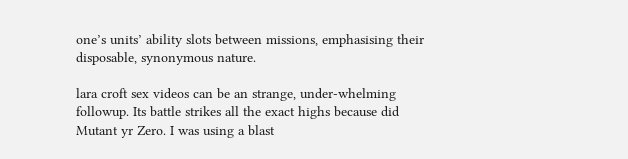one’s units’ ability slots between missions, emphasising their disposable, synonymous nature.

lara croft sex videos can be an strange, under-whelming followup. Its battle strikes all the exact highs because did Mutant yr Zero. I was using a blast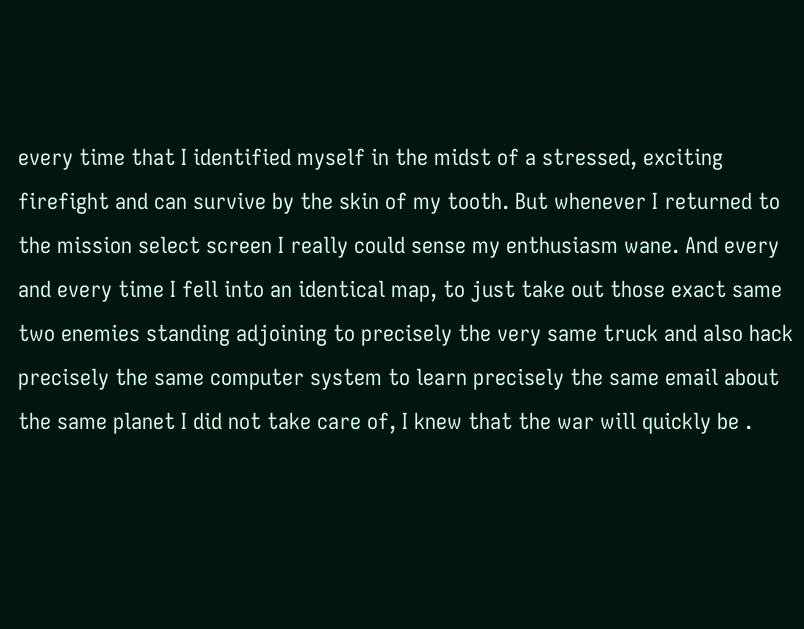every time that I identified myself in the midst of a stressed, exciting firefight and can survive by the skin of my tooth. But whenever I returned to the mission select screen I really could sense my enthusiasm wane. And every and every time I fell into an identical map, to just take out those exact same two enemies standing adjoining to precisely the very same truck and also hack precisely the same computer system to learn precisely the same email about the same planet I did not take care of, I knew that the war will quickly be .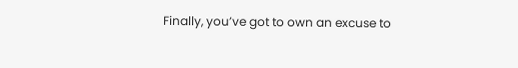Finally, you’ve got to own an excuse to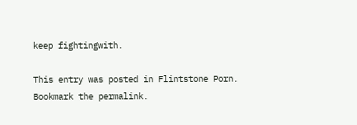keep fightingwith.

This entry was posted in Flintstone Porn. Bookmark the permalink.